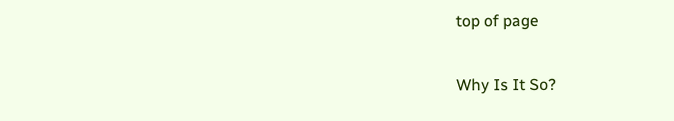top of page

Why Is It So?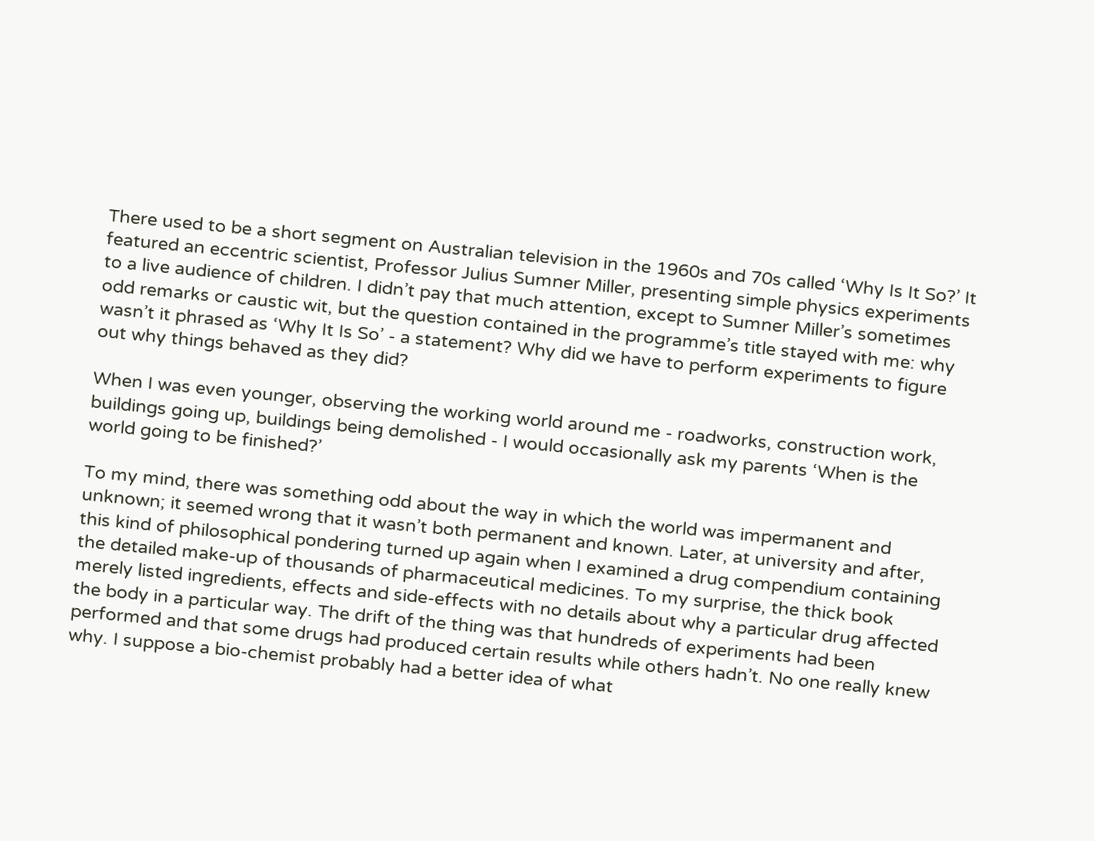There used to be a short segment on Australian television in the 1960s and 70s called ‘Why Is It So?’ It featured an eccentric scientist, Professor Julius Sumner Miller, presenting simple physics experiments to a live audience of children. I didn’t pay that much attention, except to Sumner Miller’s sometimes odd remarks or caustic wit, but the question contained in the programme’s title stayed with me: why wasn’t it phrased as ‘Why It Is So’ - a statement? Why did we have to perform experiments to figure out why things behaved as they did?

When I was even younger, observing the working world around me - roadworks, construction work, buildings going up, buildings being demolished - I would occasionally ask my parents ‘When is the world going to be finished?’

To my mind, there was something odd about the way in which the world was impermanent and unknown; it seemed wrong that it wasn’t both permanent and known. Later, at university and after, this kind of philosophical pondering turned up again when I examined a drug compendium containing the detailed make-up of thousands of pharmaceutical medicines. To my surprise, the thick book merely listed ingredients, effects and side-effects with no details about why a particular drug affected the body in a particular way. The drift of the thing was that hundreds of experiments had been performed and that some drugs had produced certain results while others hadn’t. No one really knew why. I suppose a bio-chemist probably had a better idea of what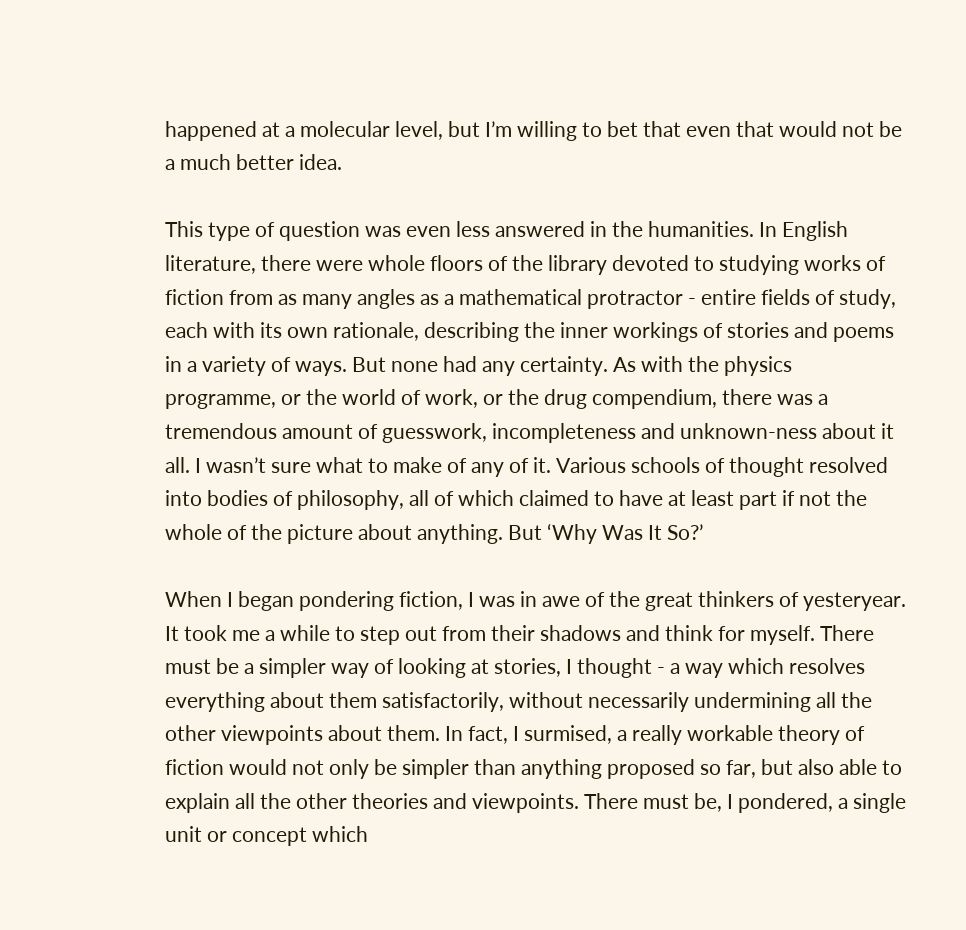happened at a molecular level, but I’m willing to bet that even that would not be a much better idea.

This type of question was even less answered in the humanities. In English literature, there were whole floors of the library devoted to studying works of fiction from as many angles as a mathematical protractor - entire fields of study, each with its own rationale, describing the inner workings of stories and poems in a variety of ways. But none had any certainty. As with the physics programme, or the world of work, or the drug compendium, there was a tremendous amount of guesswork, incompleteness and unknown-ness about it all. I wasn’t sure what to make of any of it. Various schools of thought resolved into bodies of philosophy, all of which claimed to have at least part if not the whole of the picture about anything. But ‘Why Was It So?’

When I began pondering fiction, I was in awe of the great thinkers of yesteryear. It took me a while to step out from their shadows and think for myself. There must be a simpler way of looking at stories, I thought - a way which resolves everything about them satisfactorily, without necessarily undermining all the other viewpoints about them. In fact, I surmised, a really workable theory of fiction would not only be simpler than anything proposed so far, but also able to explain all the other theories and viewpoints. There must be, I pondered, a single unit or concept which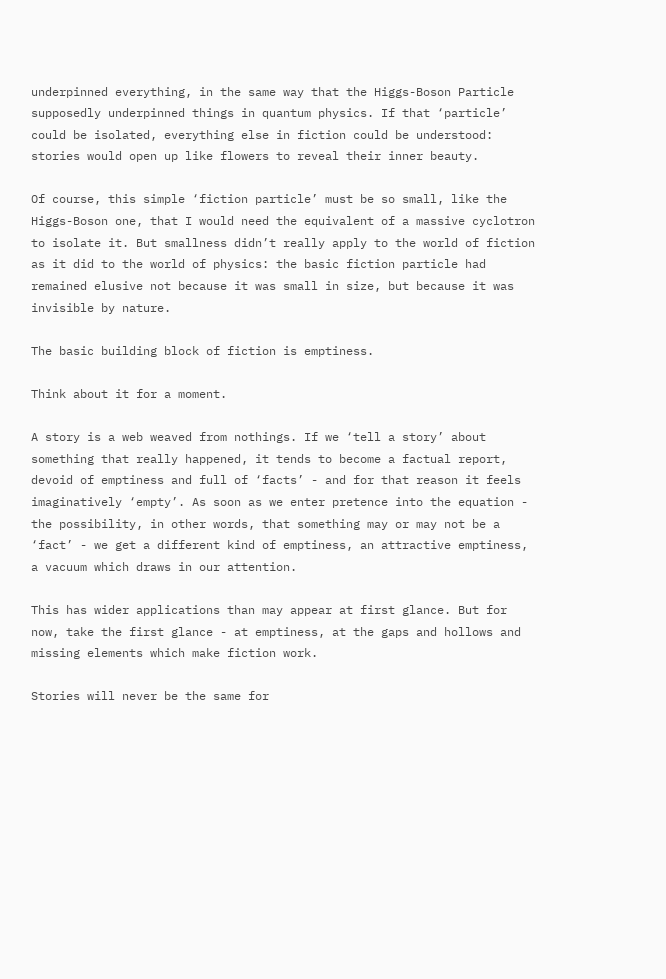underpinned everything, in the same way that the Higgs-Boson Particle supposedly underpinned things in quantum physics. If that ‘particle’ could be isolated, everything else in fiction could be understood: stories would open up like flowers to reveal their inner beauty.

Of course, this simple ‘fiction particle’ must be so small, like the Higgs-Boson one, that I would need the equivalent of a massive cyclotron to isolate it. But smallness didn’t really apply to the world of fiction as it did to the world of physics: the basic fiction particle had remained elusive not because it was small in size, but because it was invisible by nature.

The basic building block of fiction is emptiness.

Think about it for a moment.

A story is a web weaved from nothings. If we ‘tell a story’ about something that really happened, it tends to become a factual report, devoid of emptiness and full of ‘facts’ - and for that reason it feels imaginatively ‘empty’. As soon as we enter pretence into the equation - the possibility, in other words, that something may or may not be a ‘fact’ - we get a different kind of emptiness, an attractive emptiness, a vacuum which draws in our attention.

This has wider applications than may appear at first glance. But for now, take the first glance - at emptiness, at the gaps and hollows and missing elements which make fiction work.

Stories will never be the same for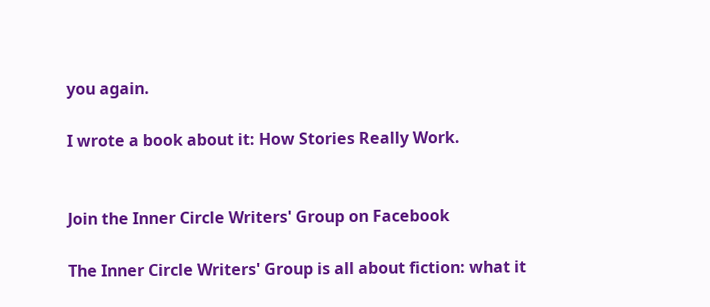you again.

I wrote a book about it: How Stories Really Work.


Join the Inner Circle Writers' Group on Facebook

The Inner Circle Writers' Group is all about fiction: what it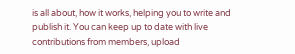is all about, how it works, helping you to write and publish it. You can keep up to date with live contributions from members, upload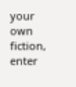your own fiction, enter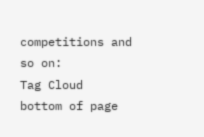competitions and so on:
Tag Cloud
bottom of page